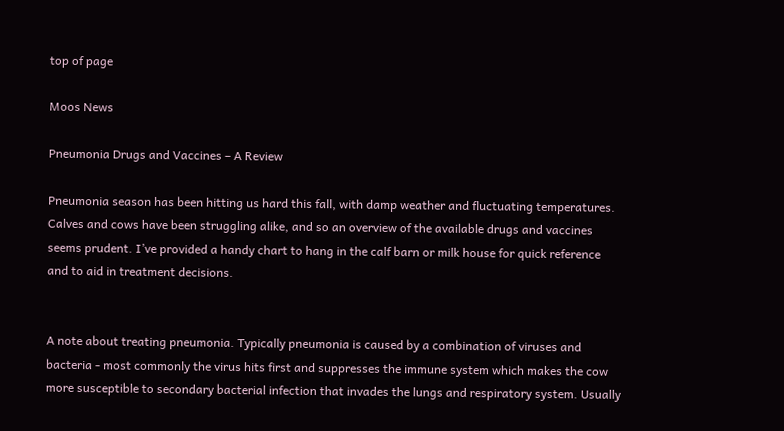top of page

Moos News

Pneumonia Drugs and Vaccines – A Review

Pneumonia season has been hitting us hard this fall, with damp weather and fluctuating temperatures. Calves and cows have been struggling alike, and so an overview of the available drugs and vaccines seems prudent. I’ve provided a handy chart to hang in the calf barn or milk house for quick reference and to aid in treatment decisions.


A note about treating pneumonia. Typically pneumonia is caused by a combination of viruses and bacteria - most commonly the virus hits first and suppresses the immune system which makes the cow more susceptible to secondary bacterial infection that invades the lungs and respiratory system. Usually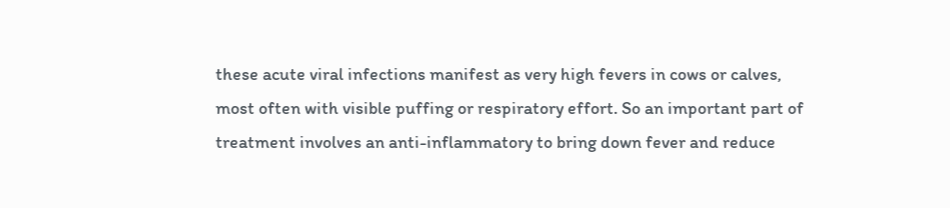these acute viral infections manifest as very high fevers in cows or calves, most often with visible puffing or respiratory effort. So an important part of treatment involves an anti-inflammatory to bring down fever and reduce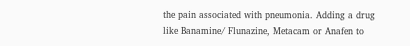the pain associated with pneumonia. Adding a drug like Banamine/ Flunazine, Metacam or Anafen to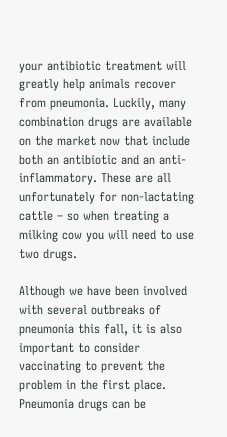your antibiotic treatment will greatly help animals recover from pneumonia. Luckily, many combination drugs are available on the market now that include both an antibiotic and an anti-inflammatory. These are all unfortunately for non-lactating cattle – so when treating a milking cow you will need to use two drugs.

Although we have been involved with several outbreaks of pneumonia this fall, it is also important to consider vaccinating to prevent the problem in the first place. Pneumonia drugs can be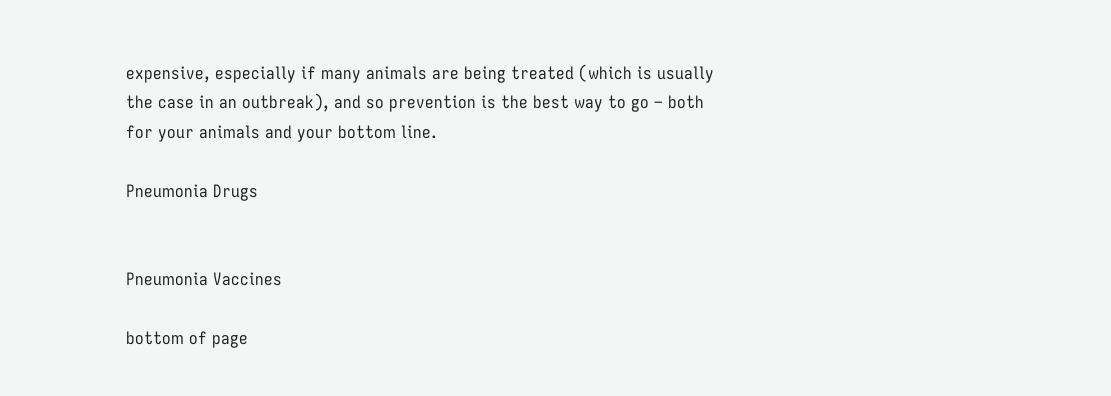expensive, especially if many animals are being treated (which is usually the case in an outbreak), and so prevention is the best way to go – both for your animals and your bottom line.

Pneumonia Drugs


Pneumonia Vaccines

bottom of page